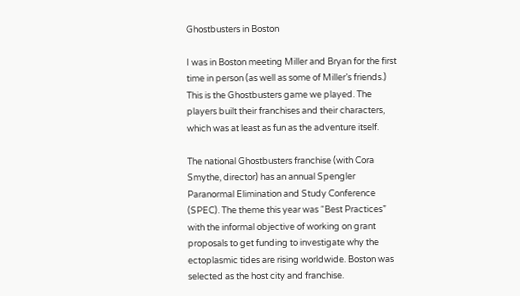Ghostbusters in Boston

I was in Boston meeting Miller and Bryan for the first time in person (as well as some of Miller’s friends.) This is the Ghostbusters game we played. The players built their franchises and their characters, which was at least as fun as the adventure itself.

The national Ghostbusters franchise (with Cora Smythe, director) has an annual Spengler Paranormal Elimination and Study Conference (SPEC). The theme this year was “Best Practices” with the informal objective of working on grant proposals to get funding to investigate why the ectoplasmic tides are rising worldwide. Boston was selected as the host city and franchise.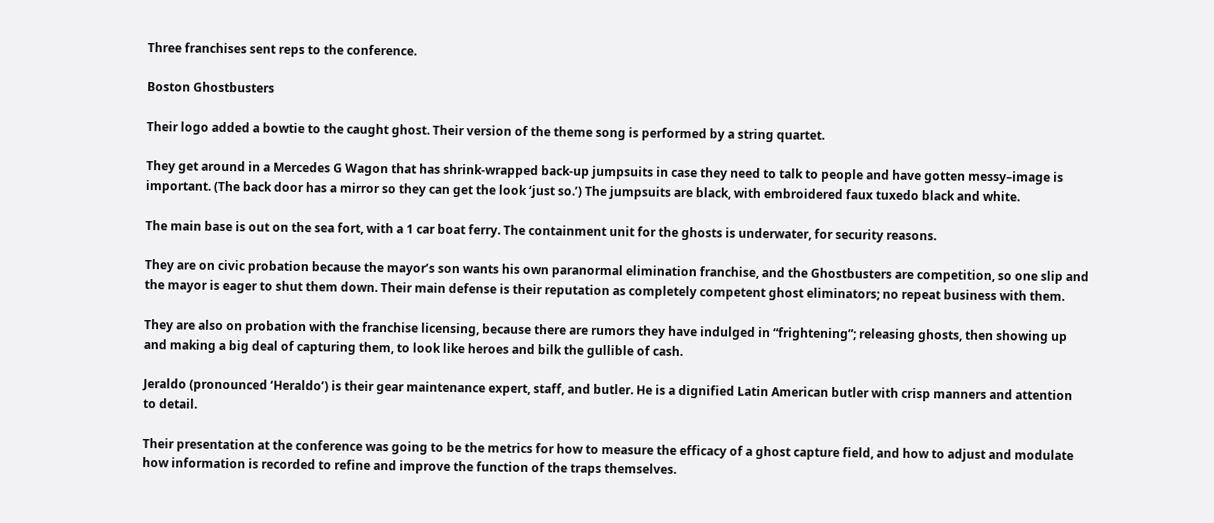Three franchises sent reps to the conference.

Boston Ghostbusters

Their logo added a bowtie to the caught ghost. Their version of the theme song is performed by a string quartet.

They get around in a Mercedes G Wagon that has shrink-wrapped back-up jumpsuits in case they need to talk to people and have gotten messy–image is important. (The back door has a mirror so they can get the look ‘just so.’) The jumpsuits are black, with embroidered faux tuxedo black and white.

The main base is out on the sea fort, with a 1 car boat ferry. The containment unit for the ghosts is underwater, for security reasons.

They are on civic probation because the mayor’s son wants his own paranormal elimination franchise, and the Ghostbusters are competition, so one slip and the mayor is eager to shut them down. Their main defense is their reputation as completely competent ghost eliminators; no repeat business with them.

They are also on probation with the franchise licensing, because there are rumors they have indulged in “frightening”; releasing ghosts, then showing up and making a big deal of capturing them, to look like heroes and bilk the gullible of cash.

Jeraldo (pronounced ‘Heraldo’) is their gear maintenance expert, staff, and butler. He is a dignified Latin American butler with crisp manners and attention to detail.

Their presentation at the conference was going to be the metrics for how to measure the efficacy of a ghost capture field, and how to adjust and modulate how information is recorded to refine and improve the function of the traps themselves.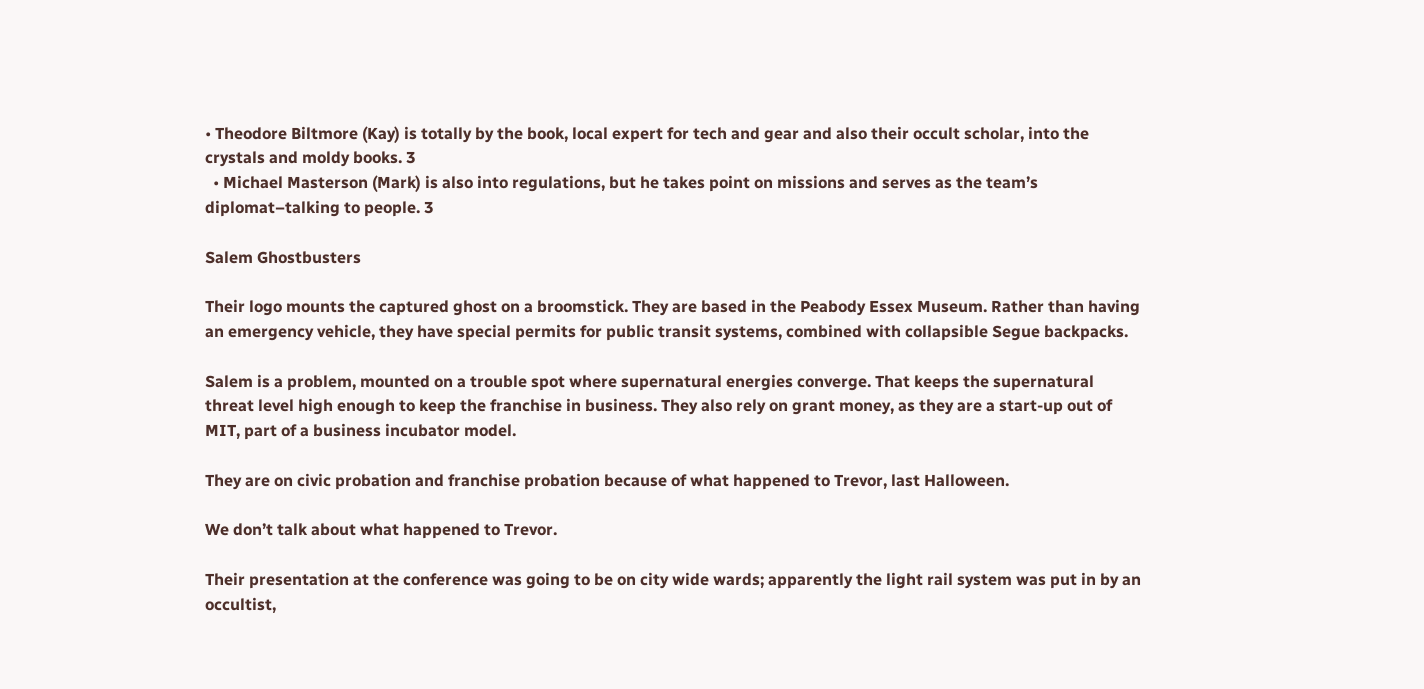• Theodore Biltmore (Kay) is totally by the book, local expert for tech and gear and also their occult scholar, into the crystals and moldy books. 3
  • Michael Masterson (Mark) is also into regulations, but he takes point on missions and serves as the team’s diplomat–talking to people. 3

Salem Ghostbusters

Their logo mounts the captured ghost on a broomstick. They are based in the Peabody Essex Museum. Rather than having an emergency vehicle, they have special permits for public transit systems, combined with collapsible Segue backpacks.

Salem is a problem, mounted on a trouble spot where supernatural energies converge. That keeps the supernatural threat level high enough to keep the franchise in business. They also rely on grant money, as they are a start-up out of MIT, part of a business incubator model.

They are on civic probation and franchise probation because of what happened to Trevor, last Halloween.

We don’t talk about what happened to Trevor.

Their presentation at the conference was going to be on city wide wards; apparently the light rail system was put in by an occultist,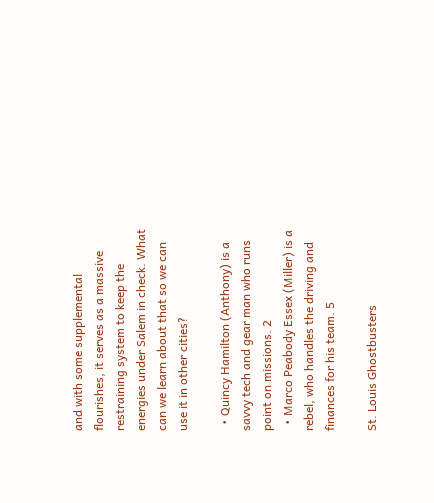and with some supplemental flourishes, it serves as a massive restraining system to keep the energies under Salem in check. What can we learn about that so we can use it in other cities?

  • Quincy Hamilton (Anthony) is a savvy tech and gear man who runs point on missions. 2
  • Marco Peabody Essex (Miller) is a rebel, who handles the driving and finances for his team. 5

St. Louis Ghostbusters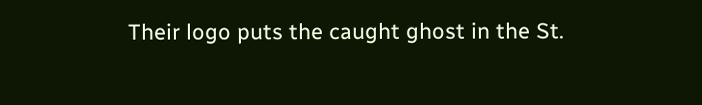Their logo puts the caught ghost in the St.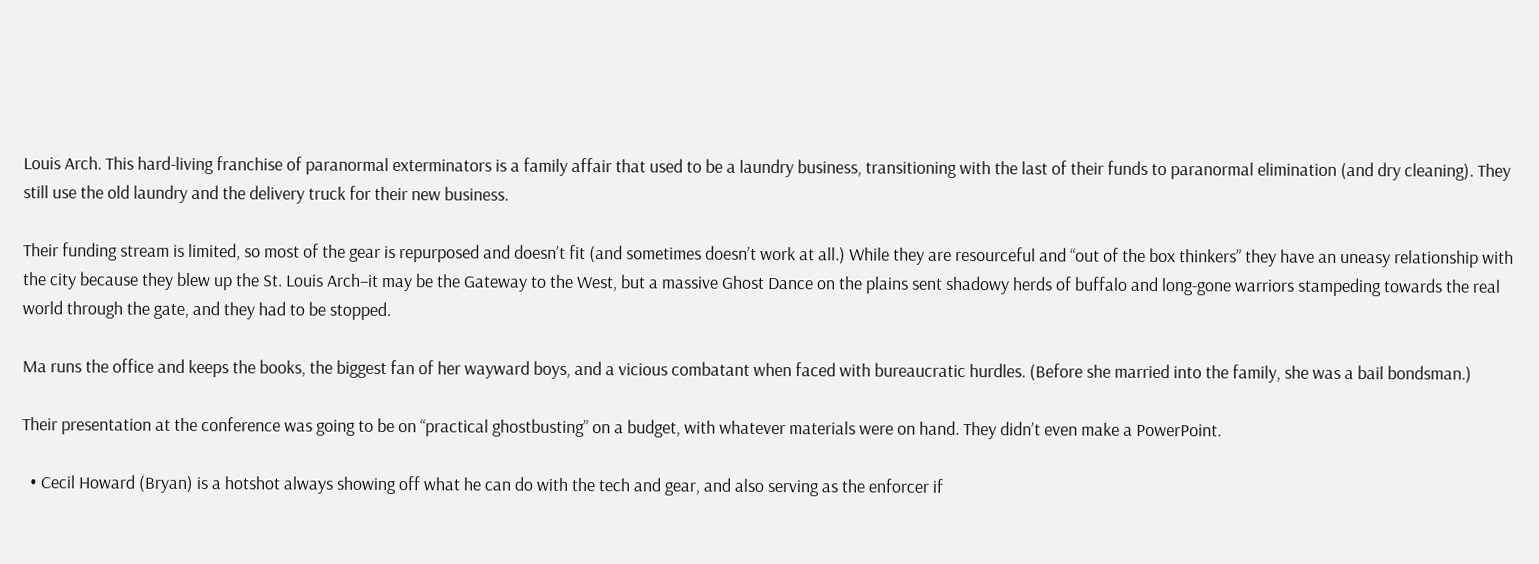Louis Arch. This hard-living franchise of paranormal exterminators is a family affair that used to be a laundry business, transitioning with the last of their funds to paranormal elimination (and dry cleaning). They still use the old laundry and the delivery truck for their new business.

Their funding stream is limited, so most of the gear is repurposed and doesn’t fit (and sometimes doesn’t work at all.) While they are resourceful and “out of the box thinkers” they have an uneasy relationship with the city because they blew up the St. Louis Arch–it may be the Gateway to the West, but a massive Ghost Dance on the plains sent shadowy herds of buffalo and long-gone warriors stampeding towards the real world through the gate, and they had to be stopped.

Ma runs the office and keeps the books, the biggest fan of her wayward boys, and a vicious combatant when faced with bureaucratic hurdles. (Before she married into the family, she was a bail bondsman.)

Their presentation at the conference was going to be on “practical ghostbusting” on a budget, with whatever materials were on hand. They didn’t even make a PowerPoint.

  • Cecil Howard (Bryan) is a hotshot always showing off what he can do with the tech and gear, and also serving as the enforcer if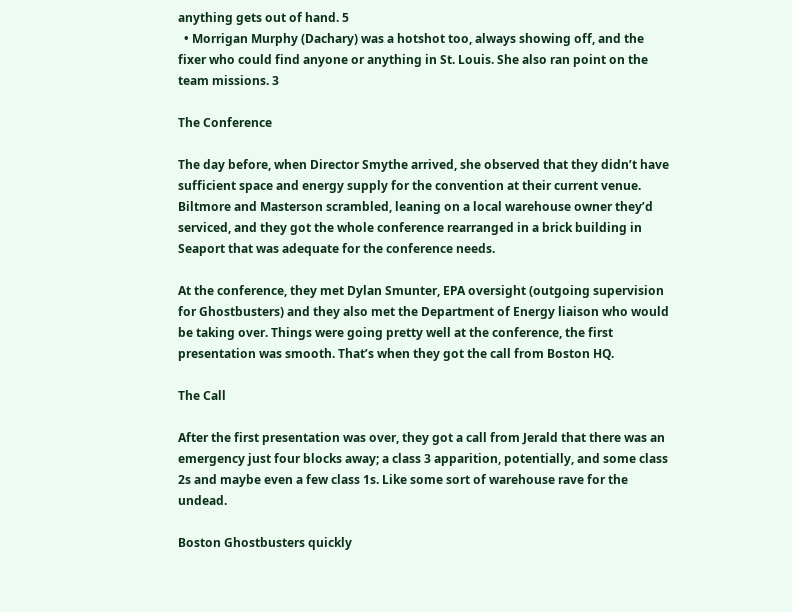anything gets out of hand. 5
  • Morrigan Murphy (Dachary) was a hotshot too, always showing off, and the fixer who could find anyone or anything in St. Louis. She also ran point on the team missions. 3

The Conference

The day before, when Director Smythe arrived, she observed that they didn’t have sufficient space and energy supply for the convention at their current venue. Biltmore and Masterson scrambled, leaning on a local warehouse owner they’d serviced, and they got the whole conference rearranged in a brick building in Seaport that was adequate for the conference needs.

At the conference, they met Dylan Smunter, EPA oversight (outgoing supervision for Ghostbusters) and they also met the Department of Energy liaison who would be taking over. Things were going pretty well at the conference, the first presentation was smooth. That’s when they got the call from Boston HQ.

The Call

After the first presentation was over, they got a call from Jerald that there was an emergency just four blocks away; a class 3 apparition, potentially, and some class 2s and maybe even a few class 1s. Like some sort of warehouse rave for the undead.

Boston Ghostbusters quickly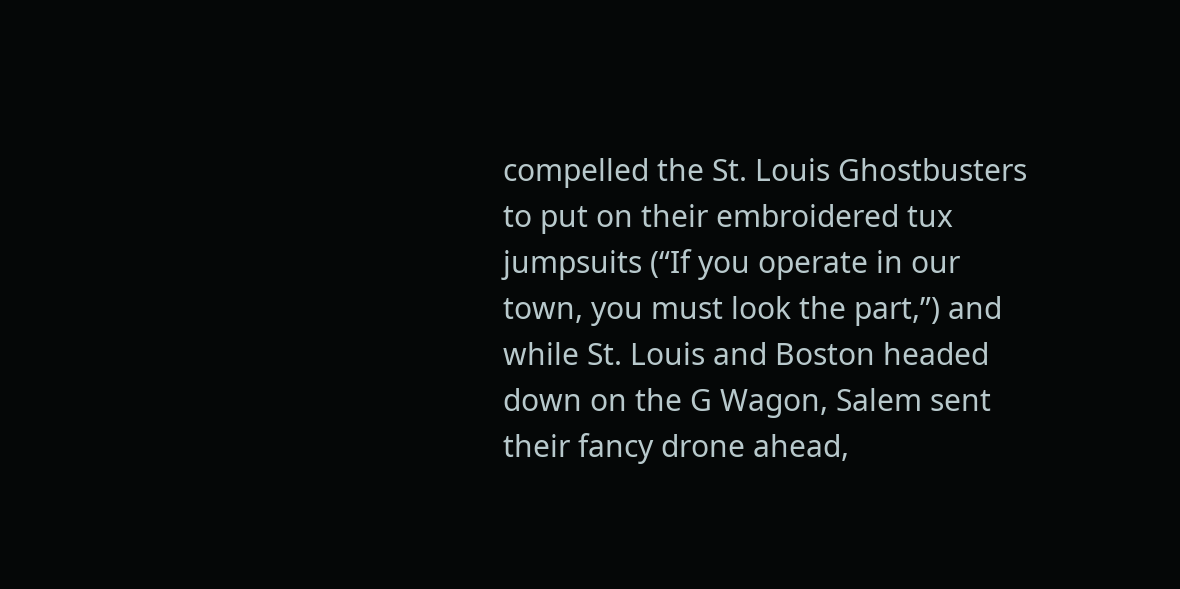compelled the St. Louis Ghostbusters to put on their embroidered tux jumpsuits (“If you operate in our town, you must look the part,”) and while St. Louis and Boston headed down on the G Wagon, Salem sent their fancy drone ahead,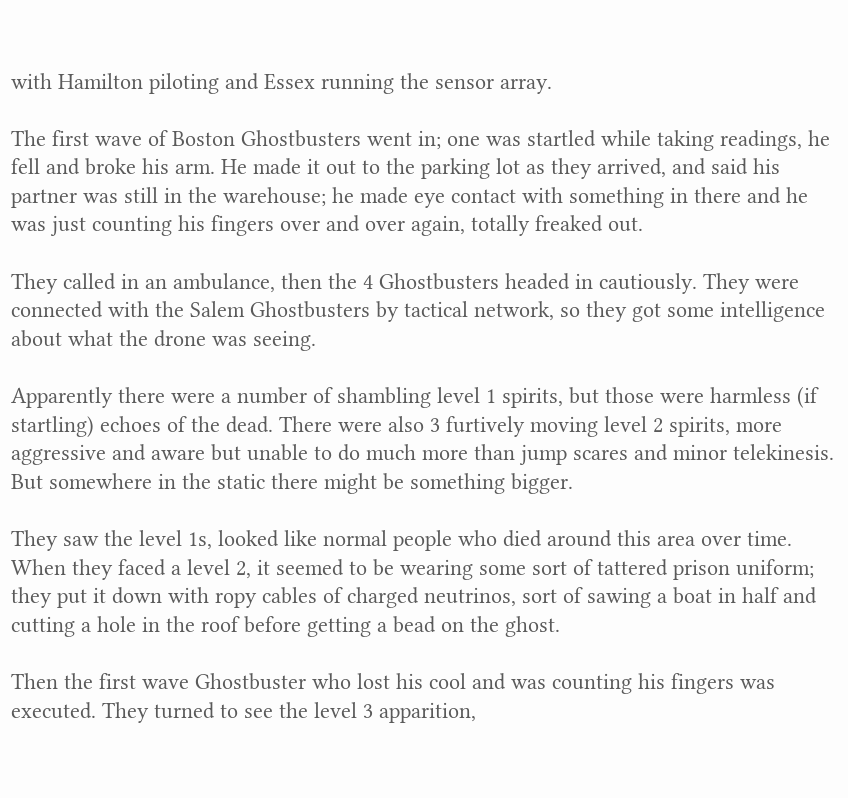with Hamilton piloting and Essex running the sensor array.

The first wave of Boston Ghostbusters went in; one was startled while taking readings, he fell and broke his arm. He made it out to the parking lot as they arrived, and said his partner was still in the warehouse; he made eye contact with something in there and he was just counting his fingers over and over again, totally freaked out.

They called in an ambulance, then the 4 Ghostbusters headed in cautiously. They were connected with the Salem Ghostbusters by tactical network, so they got some intelligence about what the drone was seeing.

Apparently there were a number of shambling level 1 spirits, but those were harmless (if startling) echoes of the dead. There were also 3 furtively moving level 2 spirits, more aggressive and aware but unable to do much more than jump scares and minor telekinesis. But somewhere in the static there might be something bigger.

They saw the level 1s, looked like normal people who died around this area over time. When they faced a level 2, it seemed to be wearing some sort of tattered prison uniform; they put it down with ropy cables of charged neutrinos, sort of sawing a boat in half and cutting a hole in the roof before getting a bead on the ghost.

Then the first wave Ghostbuster who lost his cool and was counting his fingers was executed. They turned to see the level 3 apparition,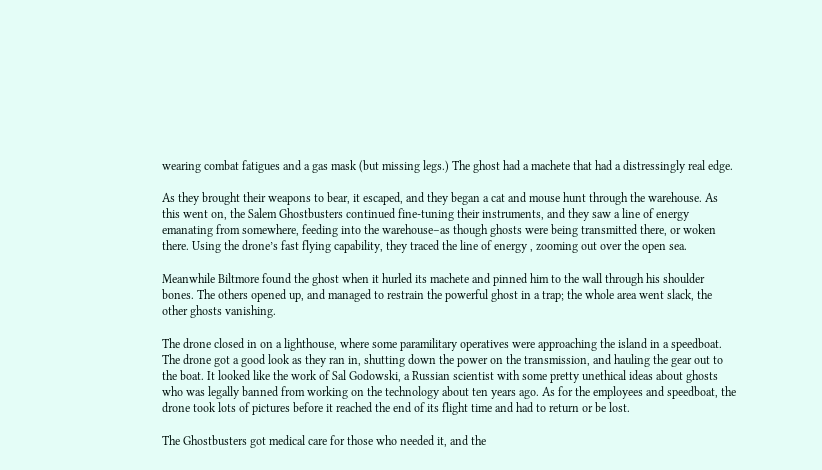wearing combat fatigues and a gas mask (but missing legs.) The ghost had a machete that had a distressingly real edge.

As they brought their weapons to bear, it escaped, and they began a cat and mouse hunt through the warehouse. As this went on, the Salem Ghostbusters continued fine-tuning their instruments, and they saw a line of energy emanating from somewhere, feeding into the warehouse–as though ghosts were being transmitted there, or woken there. Using the drone’s fast flying capability, they traced the line of energy , zooming out over the open sea.

Meanwhile Biltmore found the ghost when it hurled its machete and pinned him to the wall through his shoulder bones. The others opened up, and managed to restrain the powerful ghost in a trap; the whole area went slack, the other ghosts vanishing.

The drone closed in on a lighthouse, where some paramilitary operatives were approaching the island in a speedboat. The drone got a good look as they ran in, shutting down the power on the transmission, and hauling the gear out to the boat. It looked like the work of Sal Godowski, a Russian scientist with some pretty unethical ideas about ghosts who was legally banned from working on the technology about ten years ago. As for the employees and speedboat, the drone took lots of pictures before it reached the end of its flight time and had to return or be lost.

The Ghostbusters got medical care for those who needed it, and the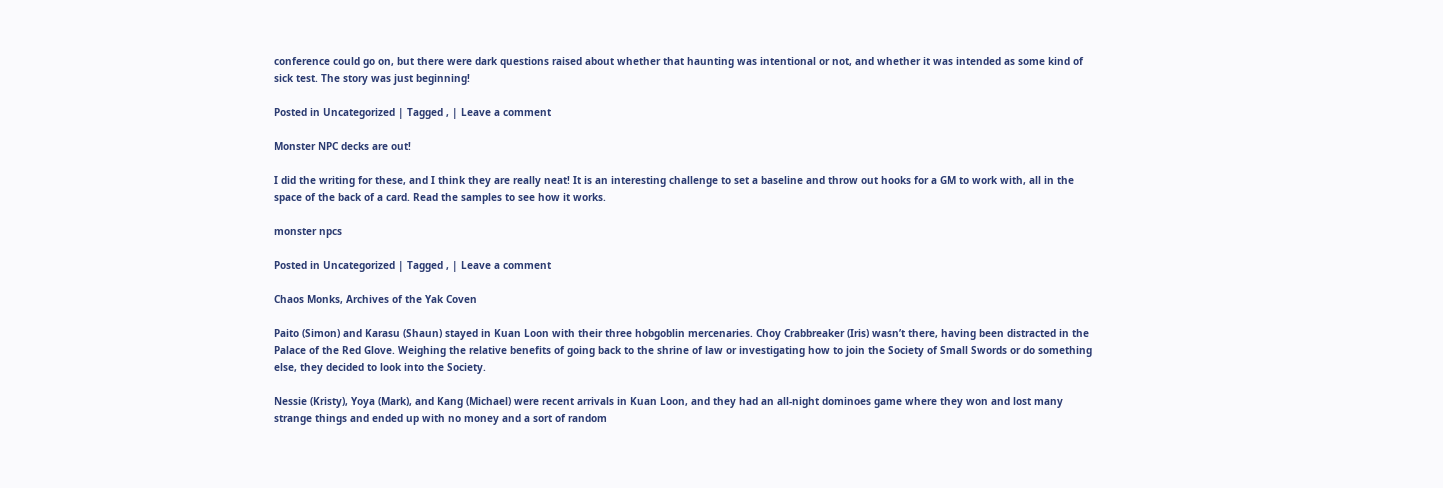conference could go on, but there were dark questions raised about whether that haunting was intentional or not, and whether it was intended as some kind of sick test. The story was just beginning!

Posted in Uncategorized | Tagged , | Leave a comment

Monster NPC decks are out!

I did the writing for these, and I think they are really neat! It is an interesting challenge to set a baseline and throw out hooks for a GM to work with, all in the space of the back of a card. Read the samples to see how it works.

monster npcs

Posted in Uncategorized | Tagged , | Leave a comment

Chaos Monks, Archives of the Yak Coven

Paito (Simon) and Karasu (Shaun) stayed in Kuan Loon with their three hobgoblin mercenaries. Choy Crabbreaker (Iris) wasn’t there, having been distracted in the Palace of the Red Glove. Weighing the relative benefits of going back to the shrine of law or investigating how to join the Society of Small Swords or do something else, they decided to look into the Society.

Nessie (Kristy), Yoya (Mark), and Kang (Michael) were recent arrivals in Kuan Loon, and they had an all-night dominoes game where they won and lost many strange things and ended up with no money and a sort of random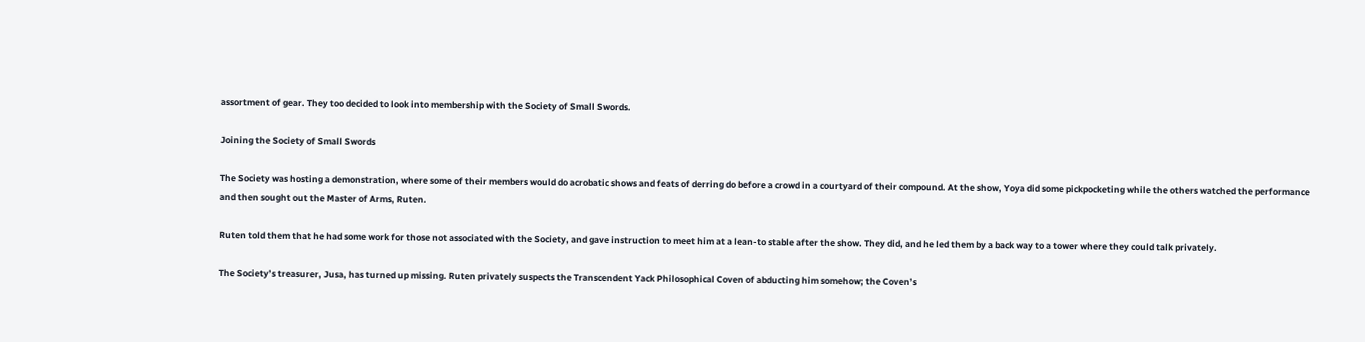assortment of gear. They too decided to look into membership with the Society of Small Swords.

Joining the Society of Small Swords

The Society was hosting a demonstration, where some of their members would do acrobatic shows and feats of derring do before a crowd in a courtyard of their compound. At the show, Yoya did some pickpocketing while the others watched the performance and then sought out the Master of Arms, Ruten.

Ruten told them that he had some work for those not associated with the Society, and gave instruction to meet him at a lean-to stable after the show. They did, and he led them by a back way to a tower where they could talk privately.

The Society’s treasurer, Jusa, has turned up missing. Ruten privately suspects the Transcendent Yack Philosophical Coven of abducting him somehow; the Coven’s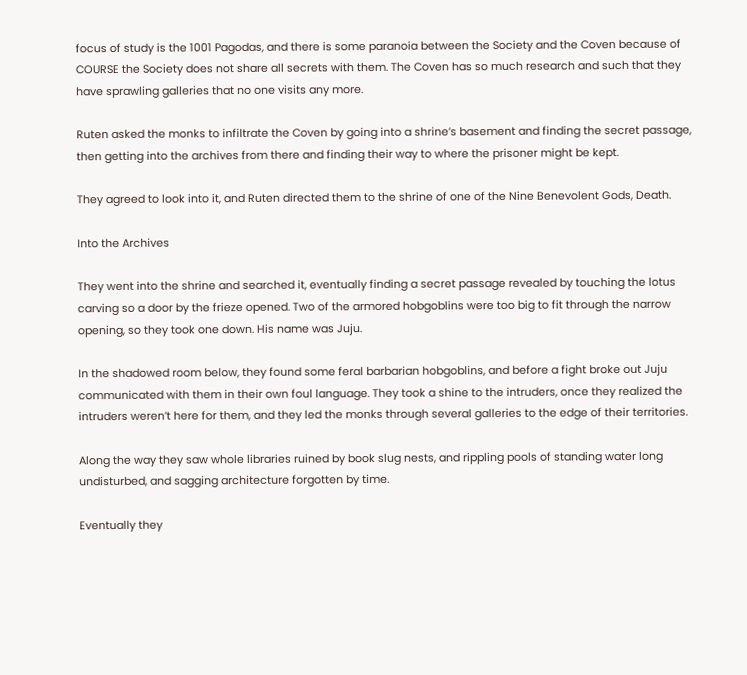focus of study is the 1001 Pagodas, and there is some paranoia between the Society and the Coven because of COURSE the Society does not share all secrets with them. The Coven has so much research and such that they have sprawling galleries that no one visits any more.

Ruten asked the monks to infiltrate the Coven by going into a shrine’s basement and finding the secret passage, then getting into the archives from there and finding their way to where the prisoner might be kept.

They agreed to look into it, and Ruten directed them to the shrine of one of the Nine Benevolent Gods, Death.

Into the Archives

They went into the shrine and searched it, eventually finding a secret passage revealed by touching the lotus carving so a door by the frieze opened. Two of the armored hobgoblins were too big to fit through the narrow opening, so they took one down. His name was Juju.

In the shadowed room below, they found some feral barbarian hobgoblins, and before a fight broke out Juju communicated with them in their own foul language. They took a shine to the intruders, once they realized the intruders weren’t here for them, and they led the monks through several galleries to the edge of their territories.

Along the way they saw whole libraries ruined by book slug nests, and rippling pools of standing water long undisturbed, and sagging architecture forgotten by time.

Eventually they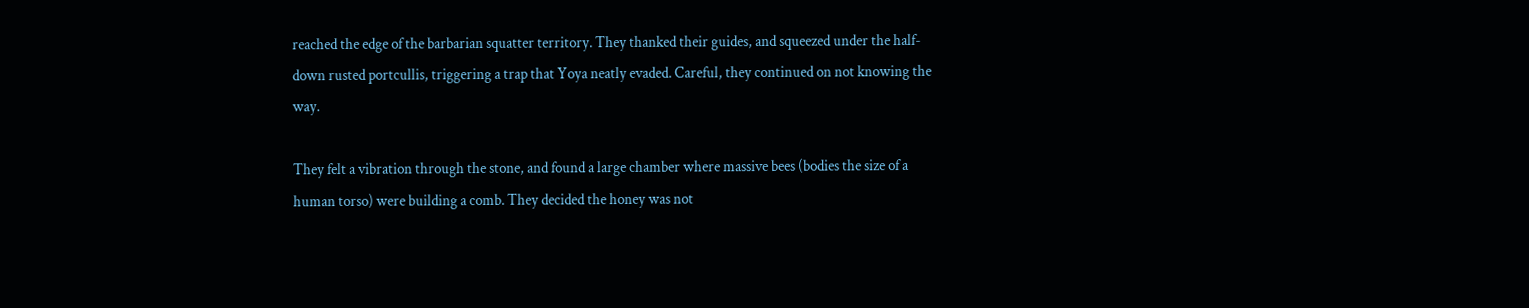reached the edge of the barbarian squatter territory. They thanked their guides, and squeezed under the half-down rusted portcullis, triggering a trap that Yoya neatly evaded. Careful, they continued on not knowing the way.

They felt a vibration through the stone, and found a large chamber where massive bees (bodies the size of a human torso) were building a comb. They decided the honey was not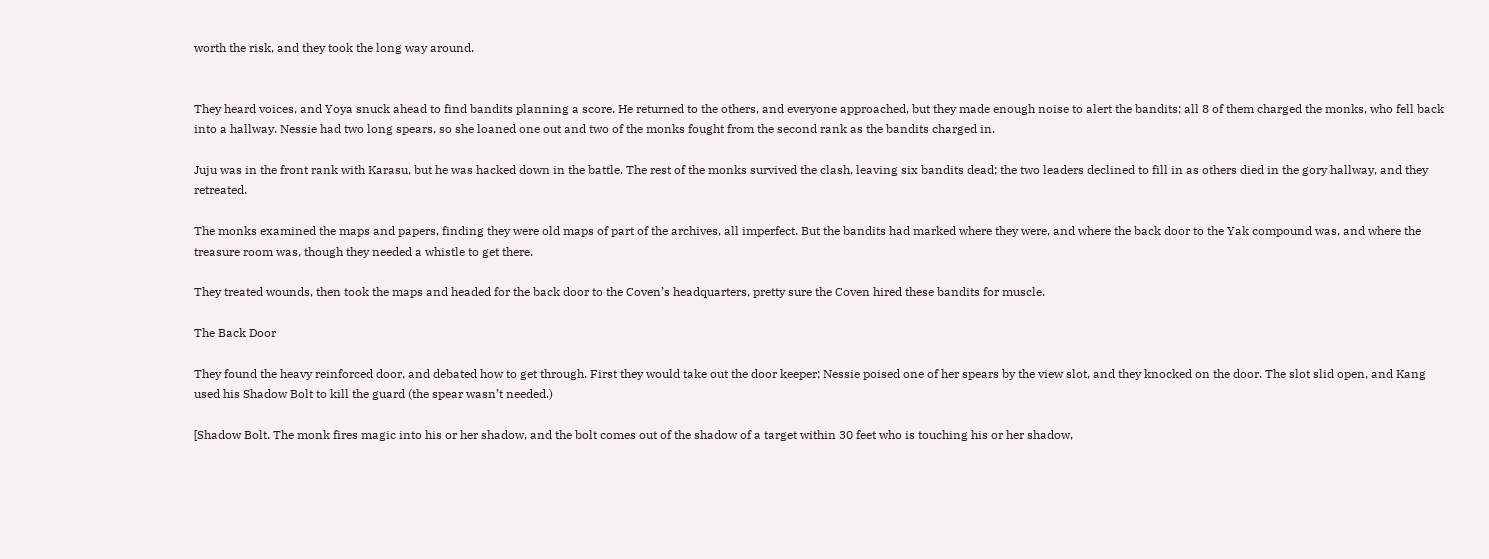worth the risk, and they took the long way around.


They heard voices, and Yoya snuck ahead to find bandits planning a score. He returned to the others, and everyone approached, but they made enough noise to alert the bandits; all 8 of them charged the monks, who fell back into a hallway. Nessie had two long spears, so she loaned one out and two of the monks fought from the second rank as the bandits charged in.

Juju was in the front rank with Karasu, but he was hacked down in the battle. The rest of the monks survived the clash, leaving six bandits dead; the two leaders declined to fill in as others died in the gory hallway, and they retreated.

The monks examined the maps and papers, finding they were old maps of part of the archives, all imperfect. But the bandits had marked where they were, and where the back door to the Yak compound was, and where the treasure room was, though they needed a whistle to get there.

They treated wounds, then took the maps and headed for the back door to the Coven’s headquarters, pretty sure the Coven hired these bandits for muscle.

The Back Door

They found the heavy reinforced door, and debated how to get through. First they would take out the door keeper; Nessie poised one of her spears by the view slot, and they knocked on the door. The slot slid open, and Kang used his Shadow Bolt to kill the guard (the spear wasn’t needed.)

[Shadow Bolt. The monk fires magic into his or her shadow, and the bolt comes out of the shadow of a target within 30 feet who is touching his or her shadow,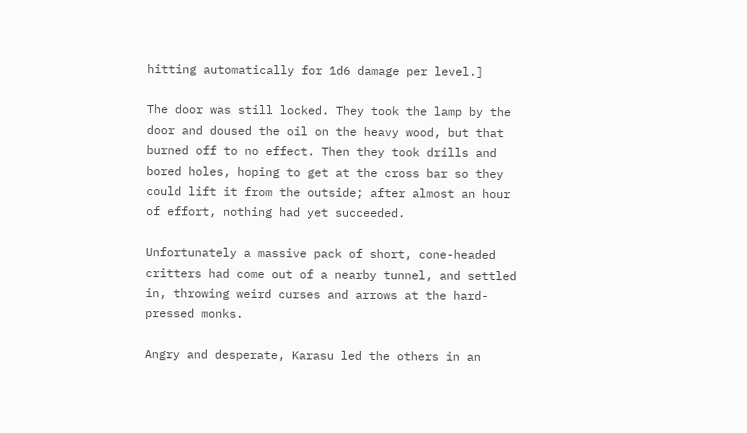hitting automatically for 1d6 damage per level.]

The door was still locked. They took the lamp by the door and doused the oil on the heavy wood, but that burned off to no effect. Then they took drills and bored holes, hoping to get at the cross bar so they could lift it from the outside; after almost an hour of effort, nothing had yet succeeded.

Unfortunately a massive pack of short, cone-headed critters had come out of a nearby tunnel, and settled in, throwing weird curses and arrows at the hard-pressed monks.

Angry and desperate, Karasu led the others in an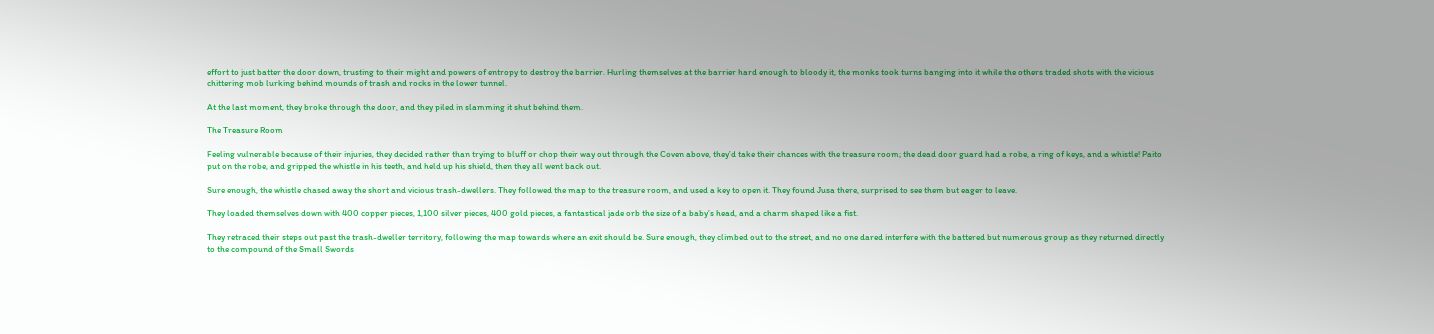effort to just batter the door down, trusting to their might and powers of entropy to destroy the barrier. Hurling themselves at the barrier hard enough to bloody it, the monks took turns banging into it while the others traded shots with the vicious chittering mob lurking behind mounds of trash and rocks in the lower tunnel.

At the last moment, they broke through the door, and they piled in slamming it shut behind them.

The Treasure Room

Feeling vulnerable because of their injuries, they decided rather than trying to bluff or chop their way out through the Coven above, they’d take their chances with the treasure room; the dead door guard had a robe, a ring of keys, and a whistle! Paito put on the robe, and gripped the whistle in his teeth, and held up his shield, then they all went back out.

Sure enough, the whistle chased away the short and vicious trash-dwellers. They followed the map to the treasure room, and used a key to open it. They found Jusa there, surprised to see them but eager to leave.

They loaded themselves down with 400 copper pieces, 1,100 silver pieces, 400 gold pieces, a fantastical jade orb the size of a baby’s head, and a charm shaped like a fist.

They retraced their steps out past the trash-dweller territory, following the map towards where an exit should be. Sure enough, they climbed out to the street, and no one dared interfere with the battered but numerous group as they returned directly to the compound of the Small Swords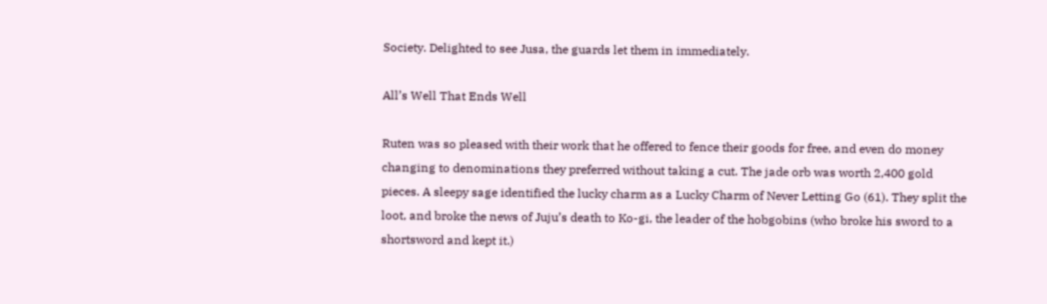Society. Delighted to see Jusa, the guards let them in immediately.

All’s Well That Ends Well

Ruten was so pleased with their work that he offered to fence their goods for free, and even do money changing to denominations they preferred without taking a cut. The jade orb was worth 2,400 gold pieces. A sleepy sage identified the lucky charm as a Lucky Charm of Never Letting Go (61). They split the loot, and broke the news of Juju’s death to Ko-gi, the leader of the hobgobins (who broke his sword to a shortsword and kept it.)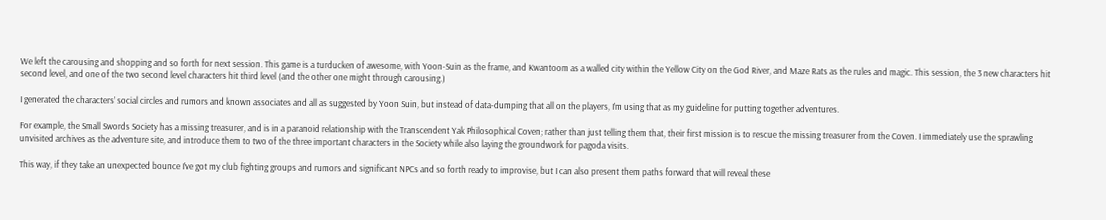We left the carousing and shopping and so forth for next session. This game is a turducken of awesome, with Yoon-Suin as the frame, and Kwantoom as a walled city within the Yellow City on the God River, and Maze Rats as the rules and magic. This session, the 3 new characters hit second level, and one of the two second level characters hit third level (and the other one might through carousing.)

I generated the characters’ social circles and rumors and known associates and all as suggested by Yoon Suin, but instead of data-dumping that all on the players, I’m using that as my guideline for putting together adventures.

For example, the Small Swords Society has a missing treasurer, and is in a paranoid relationship with the Transcendent Yak Philosophical Coven; rather than just telling them that, their first mission is to rescue the missing treasurer from the Coven. I immediately use the sprawling unvisited archives as the adventure site, and introduce them to two of the three important characters in the Society while also laying the groundwork for pagoda visits.

This way, if they take an unexpected bounce I’ve got my club fighting groups and rumors and significant NPCs and so forth ready to improvise, but I can also present them paths forward that will reveal these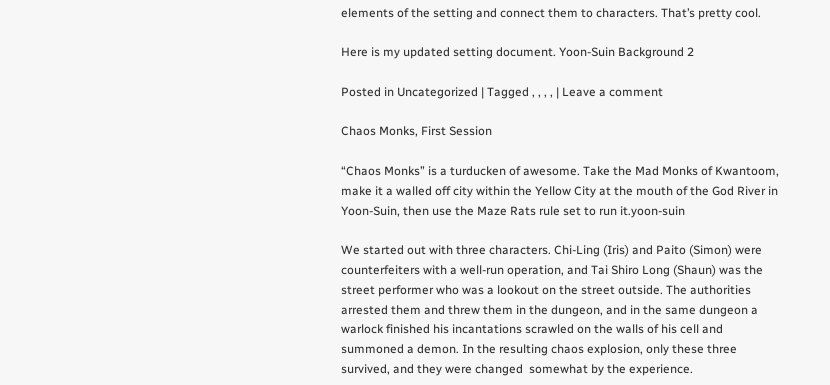elements of the setting and connect them to characters. That’s pretty cool.

Here is my updated setting document. Yoon-Suin Background 2

Posted in Uncategorized | Tagged , , , , | Leave a comment

Chaos Monks, First Session

“Chaos Monks” is a turducken of awesome. Take the Mad Monks of Kwantoom, make it a walled off city within the Yellow City at the mouth of the God River in Yoon-Suin, then use the Maze Rats rule set to run it.yoon-suin

We started out with three characters. Chi-Ling (Iris) and Paito (Simon) were counterfeiters with a well-run operation, and Tai Shiro Long (Shaun) was the street performer who was a lookout on the street outside. The authorities arrested them and threw them in the dungeon, and in the same dungeon a warlock finished his incantations scrawled on the walls of his cell and summoned a demon. In the resulting chaos explosion, only these three survived, and they were changed  somewhat by the experience.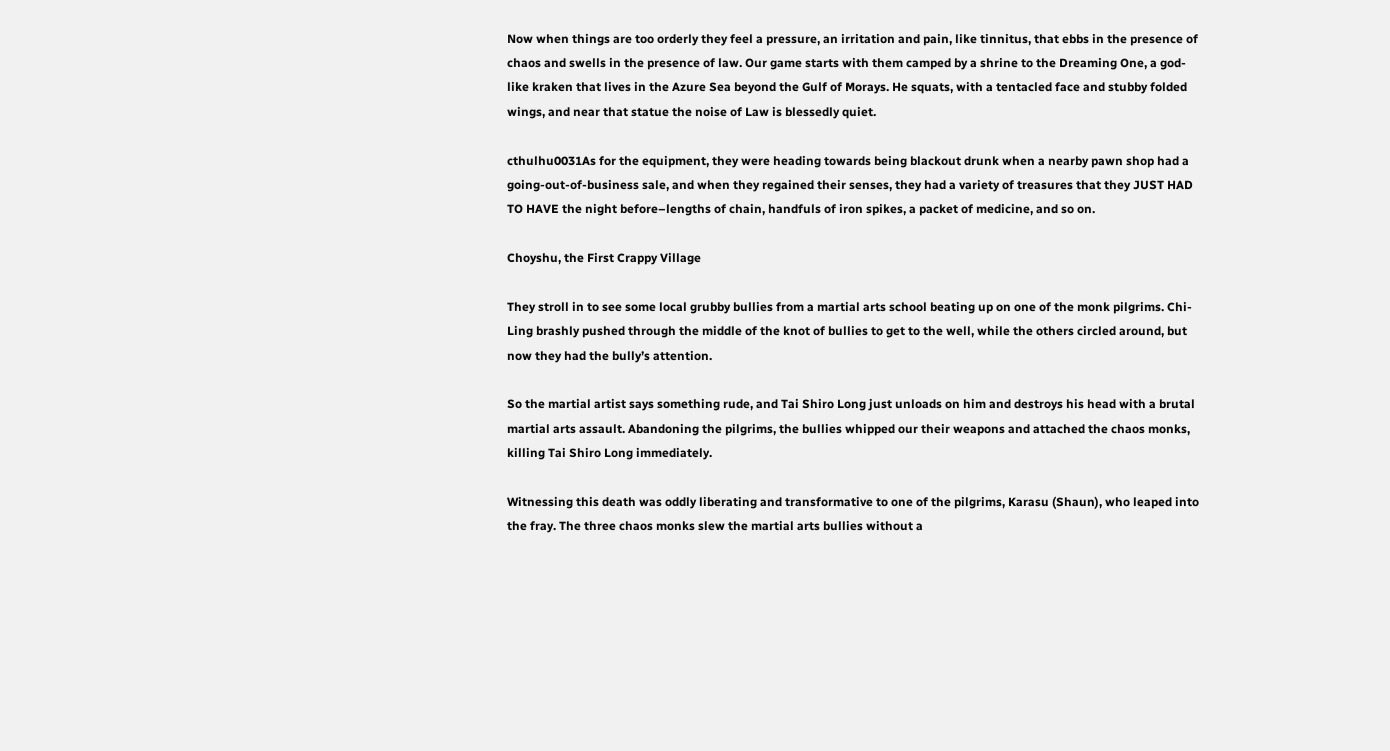Now when things are too orderly they feel a pressure, an irritation and pain, like tinnitus, that ebbs in the presence of chaos and swells in the presence of law. Our game starts with them camped by a shrine to the Dreaming One, a god-like kraken that lives in the Azure Sea beyond the Gulf of Morays. He squats, with a tentacled face and stubby folded wings, and near that statue the noise of Law is blessedly quiet.

cthulhu0031As for the equipment, they were heading towards being blackout drunk when a nearby pawn shop had a going-out-of-business sale, and when they regained their senses, they had a variety of treasures that they JUST HAD TO HAVE the night before–lengths of chain, handfuls of iron spikes, a packet of medicine, and so on.

Choyshu, the First Crappy Village

They stroll in to see some local grubby bullies from a martial arts school beating up on one of the monk pilgrims. Chi-Ling brashly pushed through the middle of the knot of bullies to get to the well, while the others circled around, but now they had the bully’s attention.

So the martial artist says something rude, and Tai Shiro Long just unloads on him and destroys his head with a brutal martial arts assault. Abandoning the pilgrims, the bullies whipped our their weapons and attached the chaos monks, killing Tai Shiro Long immediately.

Witnessing this death was oddly liberating and transformative to one of the pilgrims, Karasu (Shaun), who leaped into the fray. The three chaos monks slew the martial arts bullies without a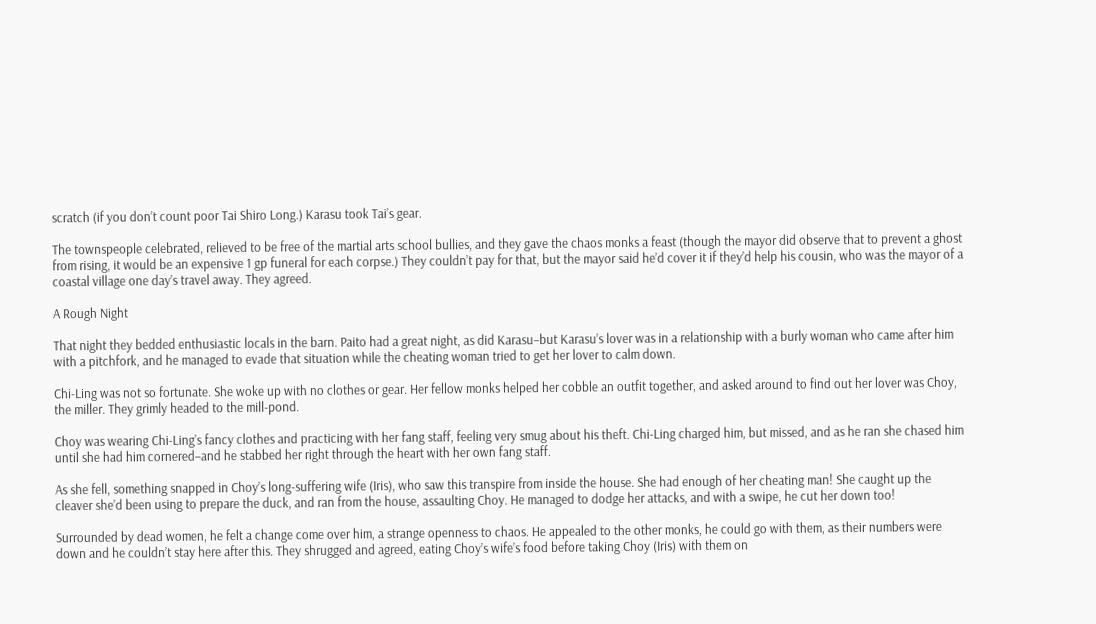scratch (if you don’t count poor Tai Shiro Long.) Karasu took Tai’s gear.

The townspeople celebrated, relieved to be free of the martial arts school bullies, and they gave the chaos monks a feast (though the mayor did observe that to prevent a ghost from rising, it would be an expensive 1 gp funeral for each corpse.) They couldn’t pay for that, but the mayor said he’d cover it if they’d help his cousin, who was the mayor of a coastal village one day’s travel away. They agreed.

A Rough Night

That night they bedded enthusiastic locals in the barn. Paito had a great night, as did Karasu–but Karasu’s lover was in a relationship with a burly woman who came after him with a pitchfork, and he managed to evade that situation while the cheating woman tried to get her lover to calm down.

Chi-Ling was not so fortunate. She woke up with no clothes or gear. Her fellow monks helped her cobble an outfit together, and asked around to find out her lover was Choy, the miller. They grimly headed to the mill-pond.

Choy was wearing Chi-Ling’s fancy clothes and practicing with her fang staff, feeling very smug about his theft. Chi-Ling charged him, but missed, and as he ran she chased him until she had him cornered–and he stabbed her right through the heart with her own fang staff.

As she fell, something snapped in Choy’s long-suffering wife (Iris), who saw this transpire from inside the house. She had enough of her cheating man! She caught up the cleaver she’d been using to prepare the duck, and ran from the house, assaulting Choy. He managed to dodge her attacks, and with a swipe, he cut her down too!

Surrounded by dead women, he felt a change come over him, a strange openness to chaos. He appealed to the other monks, he could go with them, as their numbers were down and he couldn’t stay here after this. They shrugged and agreed, eating Choy’s wife’s food before taking Choy (Iris) with them on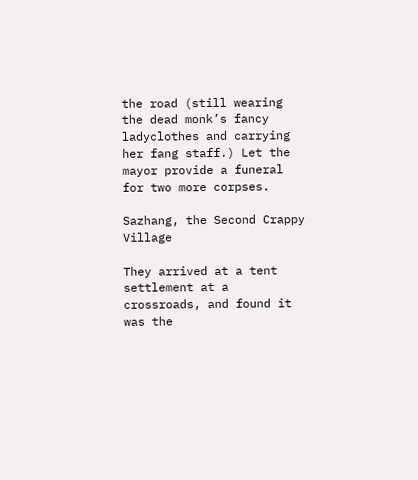the road (still wearing the dead monk’s fancy ladyclothes and carrying her fang staff.) Let the mayor provide a funeral for two more corpses.

Sazhang, the Second Crappy Village

They arrived at a tent settlement at a crossroads, and found it was the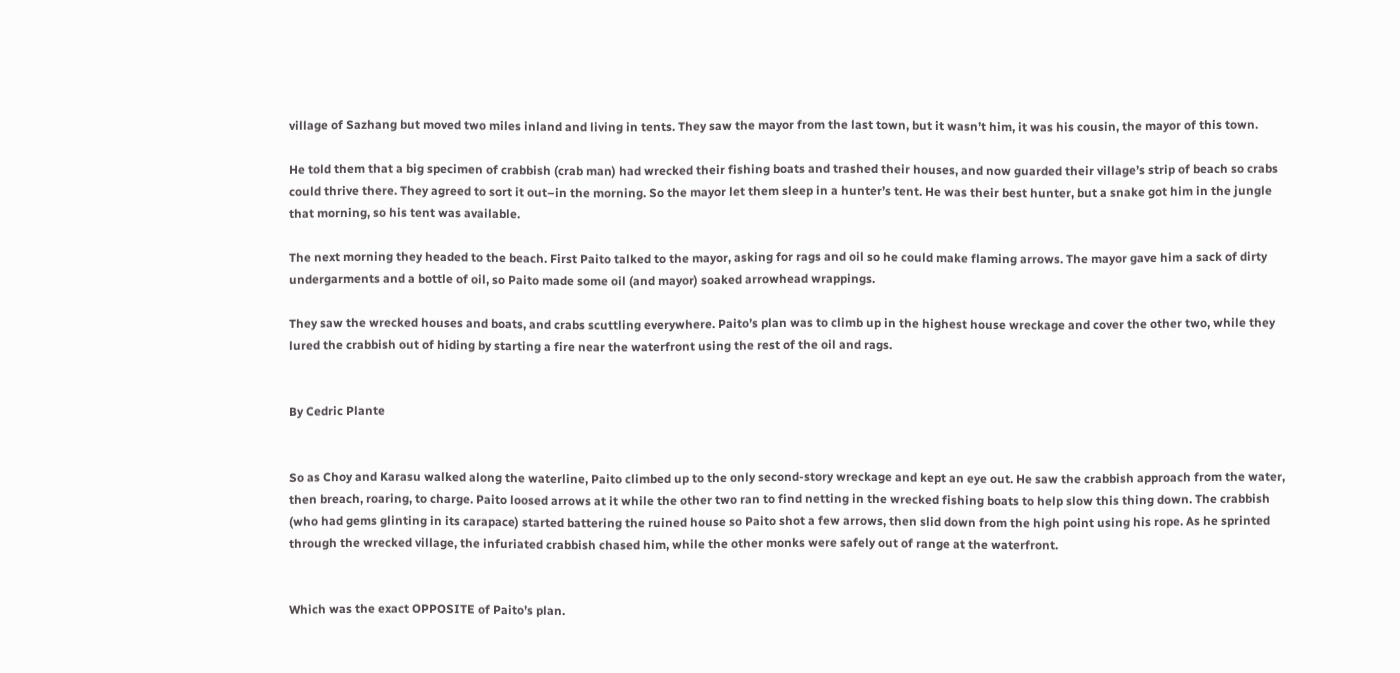village of Sazhang but moved two miles inland and living in tents. They saw the mayor from the last town, but it wasn’t him, it was his cousin, the mayor of this town.

He told them that a big specimen of crabbish (crab man) had wrecked their fishing boats and trashed their houses, and now guarded their village’s strip of beach so crabs could thrive there. They agreed to sort it out–in the morning. So the mayor let them sleep in a hunter’s tent. He was their best hunter, but a snake got him in the jungle that morning, so his tent was available.

The next morning they headed to the beach. First Paito talked to the mayor, asking for rags and oil so he could make flaming arrows. The mayor gave him a sack of dirty undergarments and a bottle of oil, so Paito made some oil (and mayor) soaked arrowhead wrappings.

They saw the wrecked houses and boats, and crabs scuttling everywhere. Paito’s plan was to climb up in the highest house wreckage and cover the other two, while they lured the crabbish out of hiding by starting a fire near the waterfront using the rest of the oil and rags.


By Cedric Plante


So as Choy and Karasu walked along the waterline, Paito climbed up to the only second-story wreckage and kept an eye out. He saw the crabbish approach from the water, then breach, roaring, to charge. Paito loosed arrows at it while the other two ran to find netting in the wrecked fishing boats to help slow this thing down. The crabbish (who had gems glinting in its carapace) started battering the ruined house so Paito shot a few arrows, then slid down from the high point using his rope. As he sprinted through the wrecked village, the infuriated crabbish chased him, while the other monks were safely out of range at the waterfront.


Which was the exact OPPOSITE of Paito’s plan.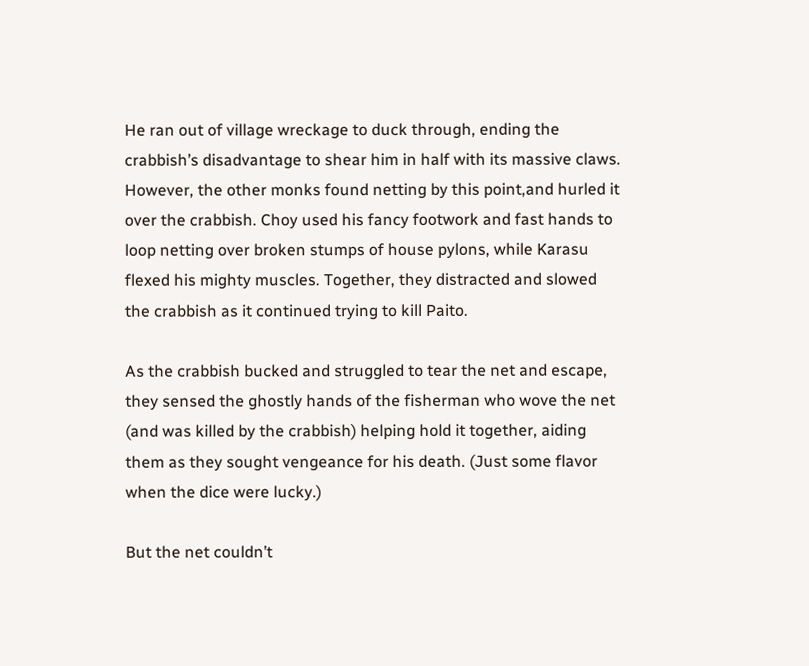He ran out of village wreckage to duck through, ending the crabbish’s disadvantage to shear him in half with its massive claws. However, the other monks found netting by this point,and hurled it over the crabbish. Choy used his fancy footwork and fast hands to loop netting over broken stumps of house pylons, while Karasu flexed his mighty muscles. Together, they distracted and slowed the crabbish as it continued trying to kill Paito.

As the crabbish bucked and struggled to tear the net and escape, they sensed the ghostly hands of the fisherman who wove the net (and was killed by the crabbish) helping hold it together, aiding them as they sought vengeance for his death. (Just some flavor when the dice were lucky.)

But the net couldn’t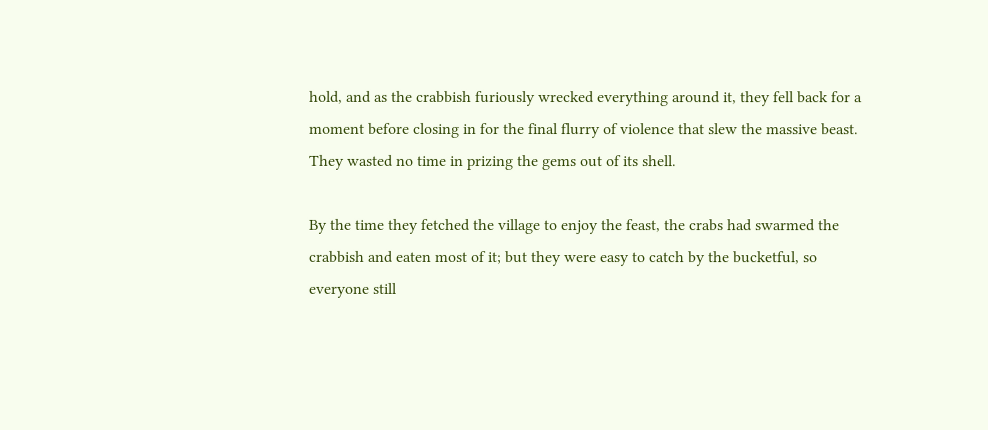hold, and as the crabbish furiously wrecked everything around it, they fell back for a moment before closing in for the final flurry of violence that slew the massive beast. They wasted no time in prizing the gems out of its shell.

By the time they fetched the village to enjoy the feast, the crabs had swarmed the crabbish and eaten most of it; but they were easy to catch by the bucketful, so everyone still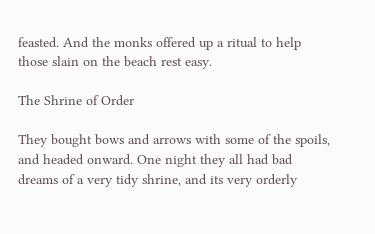feasted. And the monks offered up a ritual to help those slain on the beach rest easy.

The Shrine of Order

They bought bows and arrows with some of the spoils, and headed onward. One night they all had bad dreams of a very tidy shrine, and its very orderly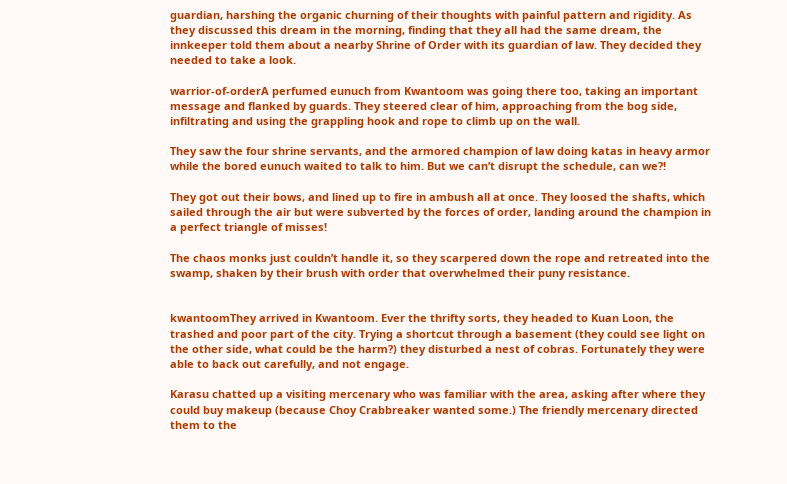guardian, harshing the organic churning of their thoughts with painful pattern and rigidity. As they discussed this dream in the morning, finding that they all had the same dream, the innkeeper told them about a nearby Shrine of Order with its guardian of law. They decided they needed to take a look.

warrior-of-orderA perfumed eunuch from Kwantoom was going there too, taking an important message and flanked by guards. They steered clear of him, approaching from the bog side, infiltrating and using the grappling hook and rope to climb up on the wall.

They saw the four shrine servants, and the armored champion of law doing katas in heavy armor while the bored eunuch waited to talk to him. But we can’t disrupt the schedule, can we?!

They got out their bows, and lined up to fire in ambush all at once. They loosed the shafts, which sailed through the air but were subverted by the forces of order, landing around the champion in a perfect triangle of misses!

The chaos monks just couldn’t handle it, so they scarpered down the rope and retreated into the swamp, shaken by their brush with order that overwhelmed their puny resistance.


kwantoomThey arrived in Kwantoom. Ever the thrifty sorts, they headed to Kuan Loon, the trashed and poor part of the city. Trying a shortcut through a basement (they could see light on the other side, what could be the harm?) they disturbed a nest of cobras. Fortunately they were able to back out carefully, and not engage.

Karasu chatted up a visiting mercenary who was familiar with the area, asking after where they could buy makeup (because Choy Crabbreaker wanted some.) The friendly mercenary directed them to the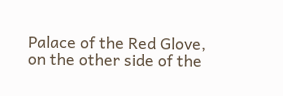Palace of the Red Glove, on the other side of the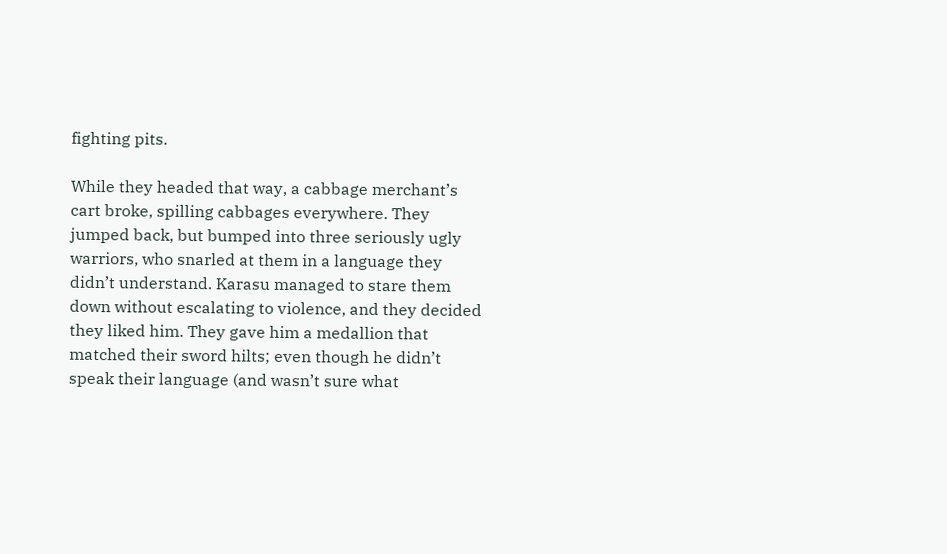fighting pits.

While they headed that way, a cabbage merchant’s cart broke, spilling cabbages everywhere. They jumped back, but bumped into three seriously ugly warriors, who snarled at them in a language they didn’t understand. Karasu managed to stare them down without escalating to violence, and they decided they liked him. They gave him a medallion that matched their sword hilts; even though he didn’t speak their language (and wasn’t sure what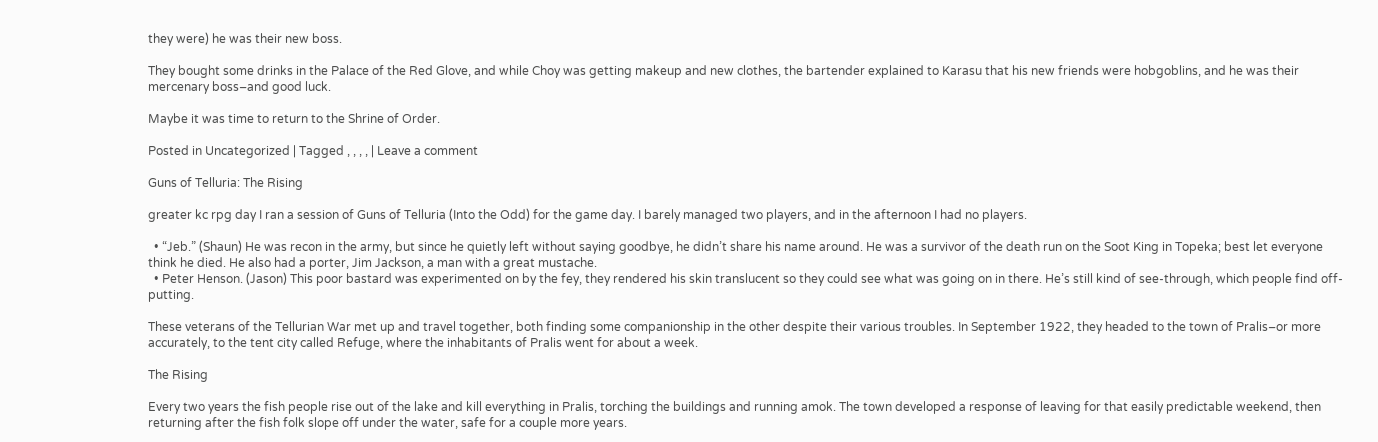they were) he was their new boss.

They bought some drinks in the Palace of the Red Glove, and while Choy was getting makeup and new clothes, the bartender explained to Karasu that his new friends were hobgoblins, and he was their mercenary boss–and good luck.

Maybe it was time to return to the Shrine of Order.

Posted in Uncategorized | Tagged , , , , | Leave a comment

Guns of Telluria: The Rising

greater kc rpg day I ran a session of Guns of Telluria (Into the Odd) for the game day. I barely managed two players, and in the afternoon I had no players.

  • “Jeb.” (Shaun) He was recon in the army, but since he quietly left without saying goodbye, he didn’t share his name around. He was a survivor of the death run on the Soot King in Topeka; best let everyone think he died. He also had a porter, Jim Jackson, a man with a great mustache.
  • Peter Henson. (Jason) This poor bastard was experimented on by the fey, they rendered his skin translucent so they could see what was going on in there. He’s still kind of see-through, which people find off-putting.

These veterans of the Tellurian War met up and travel together, both finding some companionship in the other despite their various troubles. In September 1922, they headed to the town of Pralis–or more accurately, to the tent city called Refuge, where the inhabitants of Pralis went for about a week.

The Rising

Every two years the fish people rise out of the lake and kill everything in Pralis, torching the buildings and running amok. The town developed a response of leaving for that easily predictable weekend, then returning after the fish folk slope off under the water, safe for a couple more years.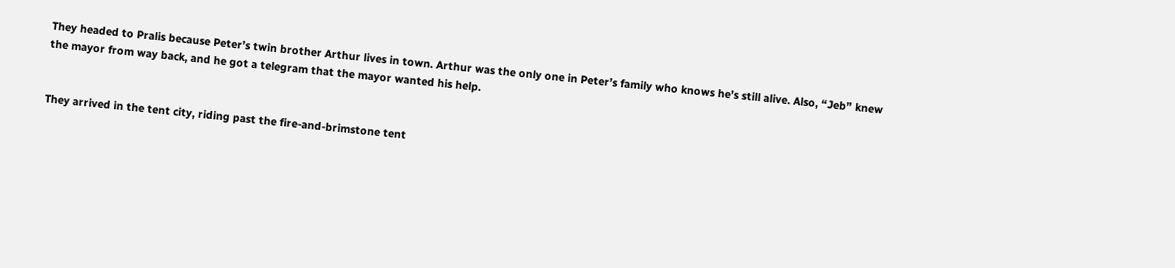They headed to Pralis because Peter’s twin brother Arthur lives in town. Arthur was the only one in Peter’s family who knows he’s still alive. Also, “Jeb” knew the mayor from way back, and he got a telegram that the mayor wanted his help.


They arrived in the tent city, riding past the fire-and-brimstone tent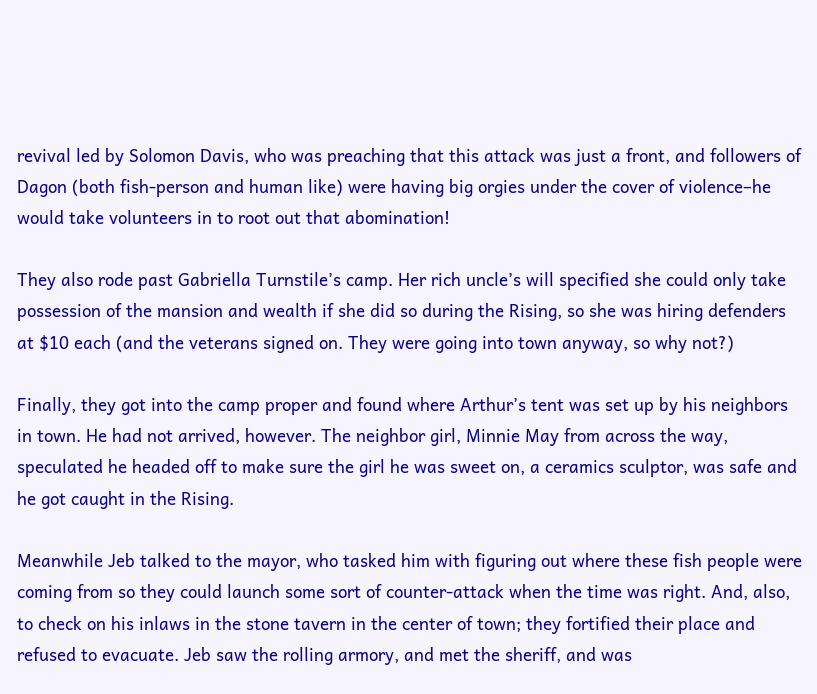revival led by Solomon Davis, who was preaching that this attack was just a front, and followers of Dagon (both fish-person and human like) were having big orgies under the cover of violence–he would take volunteers in to root out that abomination!

They also rode past Gabriella Turnstile’s camp. Her rich uncle’s will specified she could only take possession of the mansion and wealth if she did so during the Rising, so she was hiring defenders at $10 each (and the veterans signed on. They were going into town anyway, so why not?)

Finally, they got into the camp proper and found where Arthur’s tent was set up by his neighbors in town. He had not arrived, however. The neighbor girl, Minnie May from across the way, speculated he headed off to make sure the girl he was sweet on, a ceramics sculptor, was safe and he got caught in the Rising.

Meanwhile Jeb talked to the mayor, who tasked him with figuring out where these fish people were coming from so they could launch some sort of counter-attack when the time was right. And, also, to check on his inlaws in the stone tavern in the center of town; they fortified their place and refused to evacuate. Jeb saw the rolling armory, and met the sheriff, and was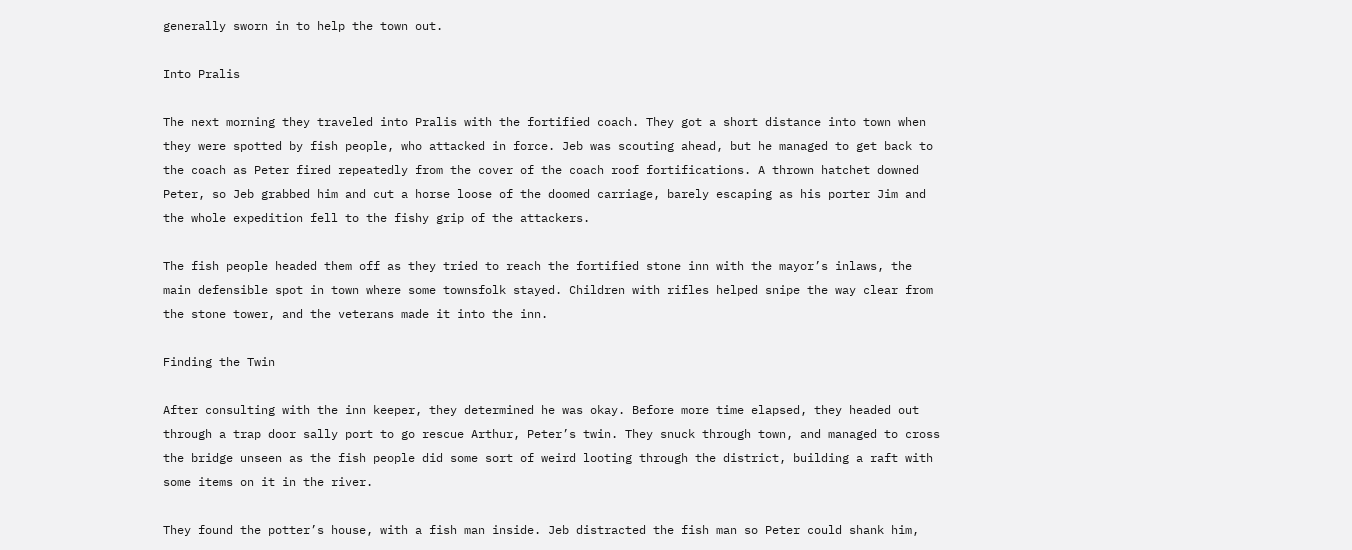generally sworn in to help the town out.

Into Pralis

The next morning they traveled into Pralis with the fortified coach. They got a short distance into town when they were spotted by fish people, who attacked in force. Jeb was scouting ahead, but he managed to get back to the coach as Peter fired repeatedly from the cover of the coach roof fortifications. A thrown hatchet downed Peter, so Jeb grabbed him and cut a horse loose of the doomed carriage, barely escaping as his porter Jim and the whole expedition fell to the fishy grip of the attackers.

The fish people headed them off as they tried to reach the fortified stone inn with the mayor’s inlaws, the main defensible spot in town where some townsfolk stayed. Children with rifles helped snipe the way clear from the stone tower, and the veterans made it into the inn.

Finding the Twin

After consulting with the inn keeper, they determined he was okay. Before more time elapsed, they headed out through a trap door sally port to go rescue Arthur, Peter’s twin. They snuck through town, and managed to cross the bridge unseen as the fish people did some sort of weird looting through the district, building a raft with some items on it in the river.

They found the potter’s house, with a fish man inside. Jeb distracted the fish man so Peter could shank him,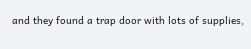and they found a trap door with lots of supplies,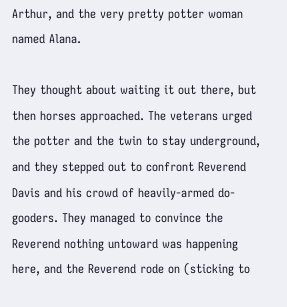Arthur, and the very pretty potter woman named Alana.

They thought about waiting it out there, but then horses approached. The veterans urged the potter and the twin to stay underground, and they stepped out to confront Reverend Davis and his crowd of heavily-armed do-gooders. They managed to convince the Reverend nothing untoward was happening here, and the Reverend rode on (sticking to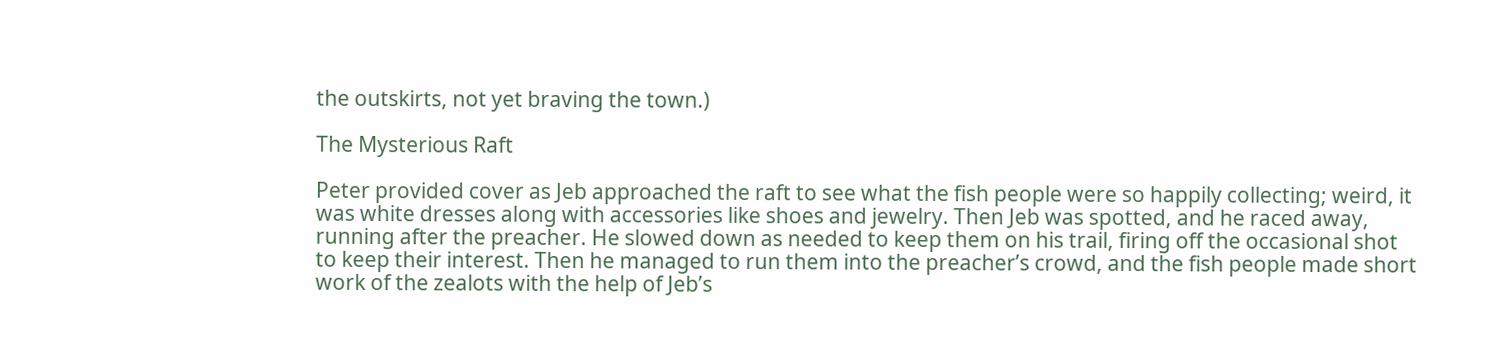the outskirts, not yet braving the town.)

The Mysterious Raft

Peter provided cover as Jeb approached the raft to see what the fish people were so happily collecting; weird, it was white dresses along with accessories like shoes and jewelry. Then Jeb was spotted, and he raced away, running after the preacher. He slowed down as needed to keep them on his trail, firing off the occasional shot to keep their interest. Then he managed to run them into the preacher’s crowd, and the fish people made short work of the zealots with the help of Jeb’s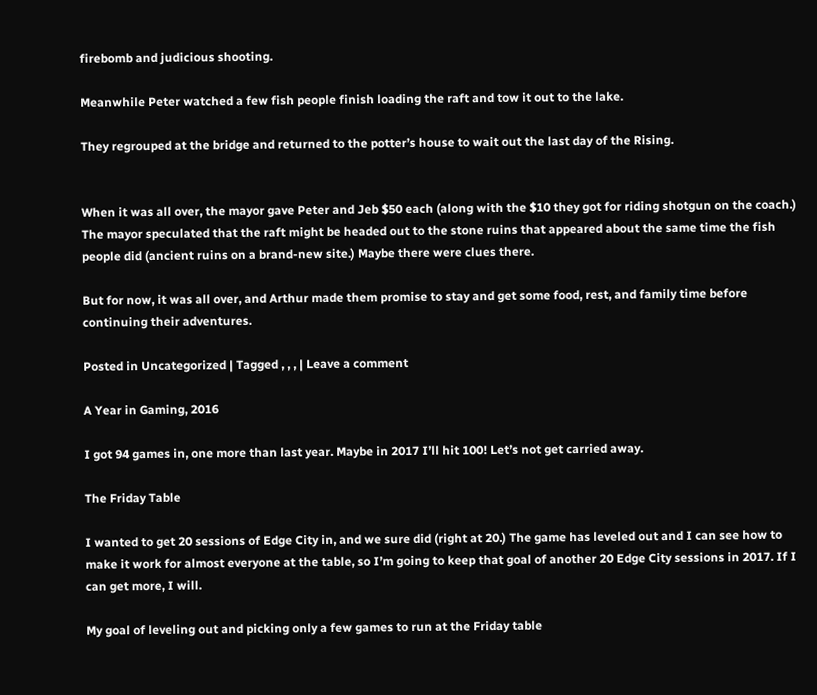firebomb and judicious shooting.

Meanwhile Peter watched a few fish people finish loading the raft and tow it out to the lake.

They regrouped at the bridge and returned to the potter’s house to wait out the last day of the Rising.


When it was all over, the mayor gave Peter and Jeb $50 each (along with the $10 they got for riding shotgun on the coach.) The mayor speculated that the raft might be headed out to the stone ruins that appeared about the same time the fish people did (ancient ruins on a brand-new site.) Maybe there were clues there.

But for now, it was all over, and Arthur made them promise to stay and get some food, rest, and family time before continuing their adventures.

Posted in Uncategorized | Tagged , , , | Leave a comment

A Year in Gaming, 2016

I got 94 games in, one more than last year. Maybe in 2017 I’ll hit 100! Let’s not get carried away.

The Friday Table

I wanted to get 20 sessions of Edge City in, and we sure did (right at 20.) The game has leveled out and I can see how to make it work for almost everyone at the table, so I’m going to keep that goal of another 20 Edge City sessions in 2017. If I can get more, I will.

My goal of leveling out and picking only a few games to run at the Friday table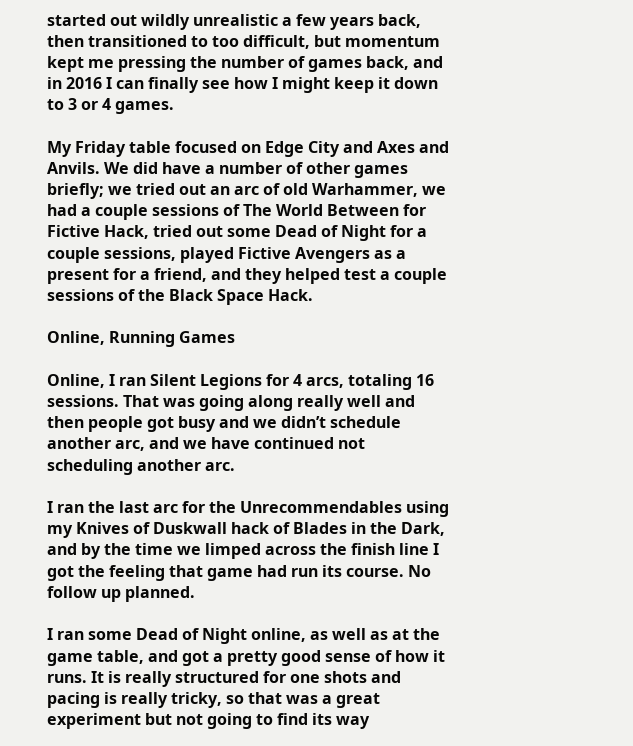started out wildly unrealistic a few years back, then transitioned to too difficult, but momentum kept me pressing the number of games back, and in 2016 I can finally see how I might keep it down to 3 or 4 games.

My Friday table focused on Edge City and Axes and Anvils. We did have a number of other games briefly; we tried out an arc of old Warhammer, we had a couple sessions of The World Between for Fictive Hack, tried out some Dead of Night for a couple sessions, played Fictive Avengers as a present for a friend, and they helped test a couple sessions of the Black Space Hack.

Online, Running Games

Online, I ran Silent Legions for 4 arcs, totaling 16 sessions. That was going along really well and then people got busy and we didn’t schedule another arc, and we have continued not scheduling another arc.

I ran the last arc for the Unrecommendables using my Knives of Duskwall hack of Blades in the Dark, and by the time we limped across the finish line I got the feeling that game had run its course. No follow up planned.

I ran some Dead of Night online, as well as at the game table, and got a pretty good sense of how it runs. It is really structured for one shots and pacing is really tricky, so that was a great experiment but not going to find its way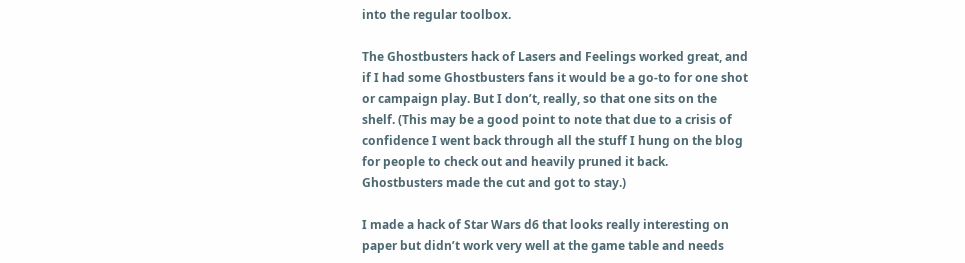into the regular toolbox.

The Ghostbusters hack of Lasers and Feelings worked great, and if I had some Ghostbusters fans it would be a go-to for one shot or campaign play. But I don’t, really, so that one sits on the shelf. (This may be a good point to note that due to a crisis of confidence I went back through all the stuff I hung on the blog for people to check out and heavily pruned it back. Ghostbusters made the cut and got to stay.)

I made a hack of Star Wars d6 that looks really interesting on paper but didn’t work very well at the game table and needs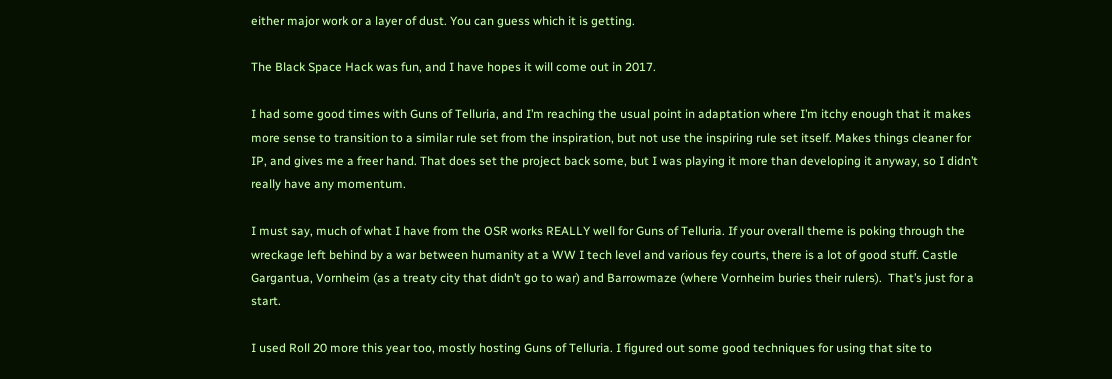either major work or a layer of dust. You can guess which it is getting.

The Black Space Hack was fun, and I have hopes it will come out in 2017.

I had some good times with Guns of Telluria, and I’m reaching the usual point in adaptation where I’m itchy enough that it makes more sense to transition to a similar rule set from the inspiration, but not use the inspiring rule set itself. Makes things cleaner for IP, and gives me a freer hand. That does set the project back some, but I was playing it more than developing it anyway, so I didn’t really have any momentum.

I must say, much of what I have from the OSR works REALLY well for Guns of Telluria. If your overall theme is poking through the wreckage left behind by a war between humanity at a WW I tech level and various fey courts, there is a lot of good stuff. Castle Gargantua, Vornheim (as a treaty city that didn’t go to war) and Barrowmaze (where Vornheim buries their rulers).  That’s just for a start.

I used Roll 20 more this year too, mostly hosting Guns of Telluria. I figured out some good techniques for using that site to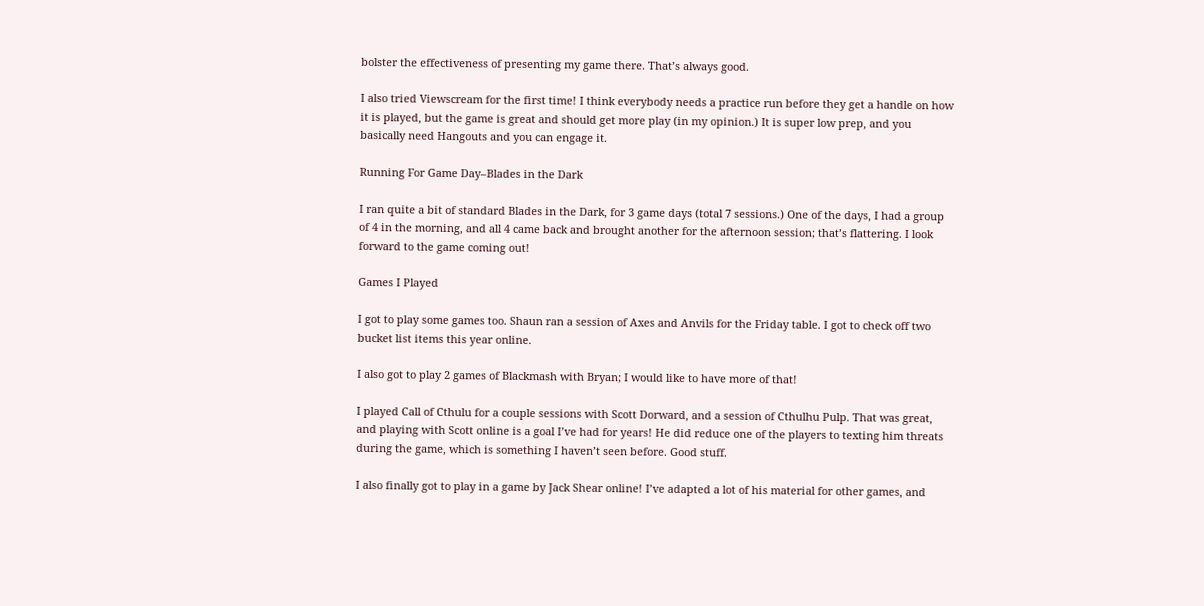bolster the effectiveness of presenting my game there. That’s always good.

I also tried Viewscream for the first time! I think everybody needs a practice run before they get a handle on how it is played, but the game is great and should get more play (in my opinion.) It is super low prep, and you basically need Hangouts and you can engage it.

Running For Game Day–Blades in the Dark

I ran quite a bit of standard Blades in the Dark, for 3 game days (total 7 sessions.) One of the days, I had a group of 4 in the morning, and all 4 came back and brought another for the afternoon session; that’s flattering. I look forward to the game coming out!

Games I Played

I got to play some games too. Shaun ran a session of Axes and Anvils for the Friday table. I got to check off two bucket list items this year online.

I also got to play 2 games of Blackmash with Bryan; I would like to have more of that!

I played Call of Cthulu for a couple sessions with Scott Dorward, and a session of Cthulhu Pulp. That was great, and playing with Scott online is a goal I’ve had for years! He did reduce one of the players to texting him threats during the game, which is something I haven’t seen before. Good stuff.

I also finally got to play in a game by Jack Shear online! I’ve adapted a lot of his material for other games, and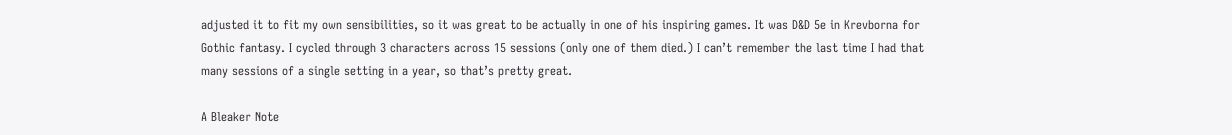adjusted it to fit my own sensibilities, so it was great to be actually in one of his inspiring games. It was D&D 5e in Krevborna for Gothic fantasy. I cycled through 3 characters across 15 sessions (only one of them died.) I can’t remember the last time I had that many sessions of a single setting in a year, so that’s pretty great.

A Bleaker Note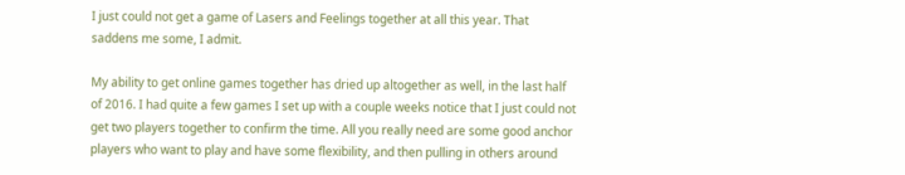I just could not get a game of Lasers and Feelings together at all this year. That saddens me some, I admit.

My ability to get online games together has dried up altogether as well, in the last half of 2016. I had quite a few games I set up with a couple weeks notice that I just could not get two players together to confirm the time. All you really need are some good anchor players who want to play and have some flexibility, and then pulling in others around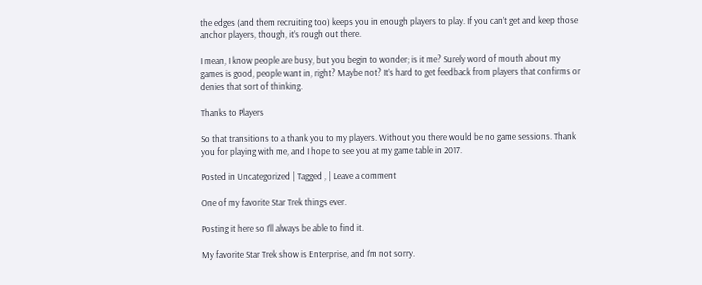the edges (and them recruiting too) keeps you in enough players to play. If you can’t get and keep those anchor players, though, it’s rough out there.

I mean, I know people are busy, but you begin to wonder; is it me? Surely word of mouth about my games is good, people want in, right? Maybe not? It’s hard to get feedback from players that confirms or denies that sort of thinking.

Thanks to Players

So that transitions to a thank you to my players. Without you there would be no game sessions. Thank you for playing with me, and I hope to see you at my game table in 2017.

Posted in Uncategorized | Tagged , | Leave a comment

One of my favorite Star Trek things ever.

Posting it here so I’ll always be able to find it.

My favorite Star Trek show is Enterprise, and I’m not sorry.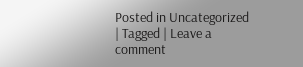Posted in Uncategorized | Tagged | Leave a comment